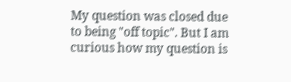My question was closed due to being "off topic". But I am curious how my question is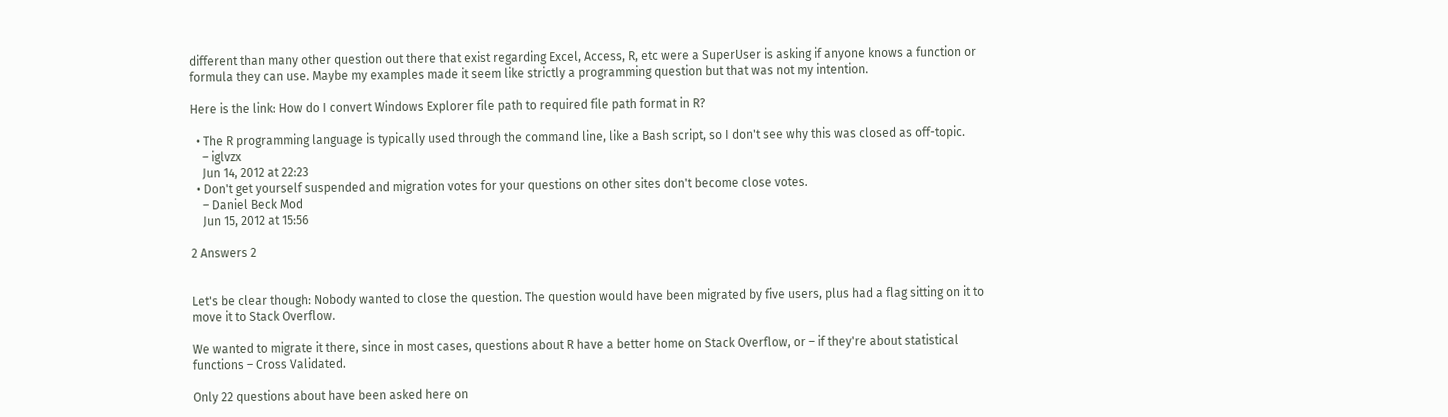different than many other question out there that exist regarding Excel, Access, R, etc were a SuperUser is asking if anyone knows a function or formula they can use. Maybe my examples made it seem like strictly a programming question but that was not my intention.

Here is the link: How do I convert Windows Explorer file path to required file path format in R?

  • The R programming language is typically used through the command line, like a Bash script, so I don't see why this was closed as off-topic.
    – iglvzx
    Jun 14, 2012 at 22:23
  • Don't get yourself suspended and migration votes for your questions on other sites don't become close votes.
    – Daniel Beck Mod
    Jun 15, 2012 at 15:56

2 Answers 2


Let's be clear though: Nobody wanted to close the question. The question would have been migrated by five users, plus had a flag sitting on it to move it to Stack Overflow.

We wanted to migrate it there, since in most cases, questions about R have a better home on Stack Overflow, or – if they're about statistical functions – Cross Validated.

Only 22 questions about have been asked here on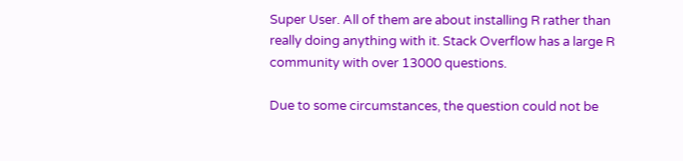Super User. All of them are about installing R rather than really doing anything with it. Stack Overflow has a large R community with over 13000 questions.

Due to some circumstances, the question could not be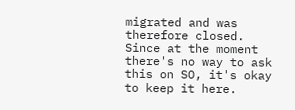migrated and was therefore closed. Since at the moment there's no way to ask this on SO, it's okay to keep it here.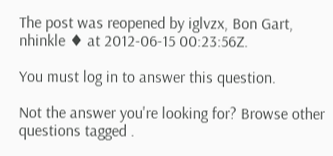The post was reopened by iglvzx, Bon Gart, nhinkle ♦ at 2012-06-15 00:23:56Z.

You must log in to answer this question.

Not the answer you're looking for? Browse other questions tagged .